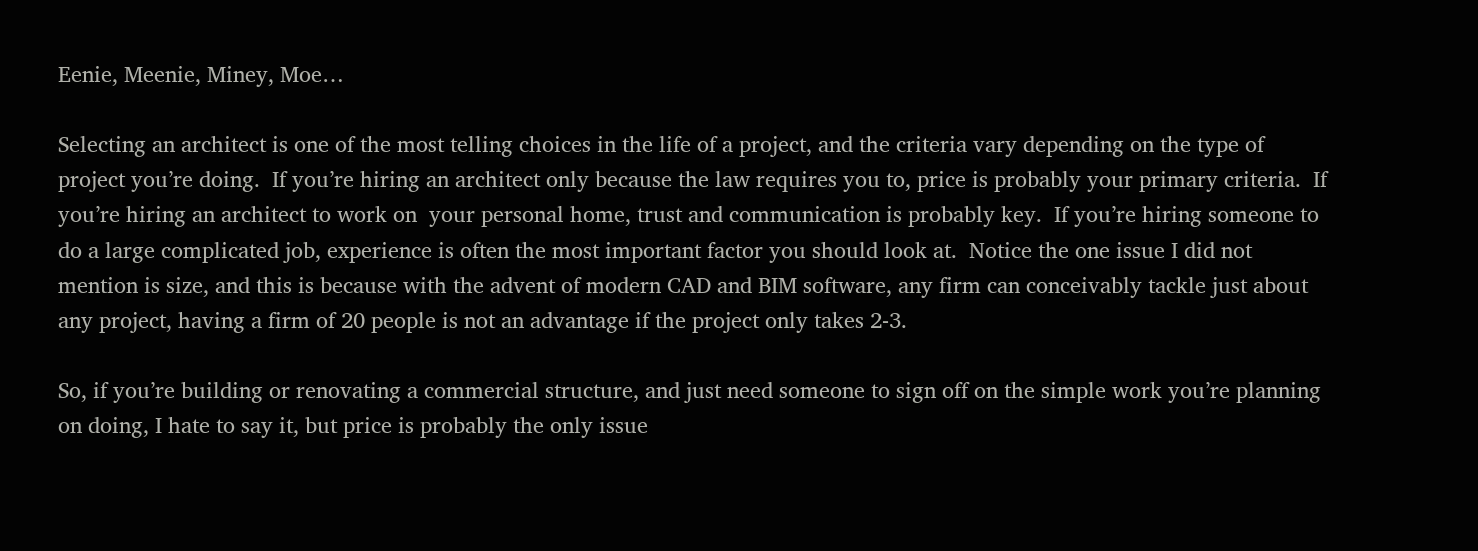Eenie, Meenie, Miney, Moe…

Selecting an architect is one of the most telling choices in the life of a project, and the criteria vary depending on the type of project you’re doing.  If you’re hiring an architect only because the law requires you to, price is probably your primary criteria.  If you’re hiring an architect to work on  your personal home, trust and communication is probably key.  If you’re hiring someone to do a large complicated job, experience is often the most important factor you should look at.  Notice the one issue I did not mention is size, and this is because with the advent of modern CAD and BIM software, any firm can conceivably tackle just about any project, having a firm of 20 people is not an advantage if the project only takes 2-3.

So, if you’re building or renovating a commercial structure, and just need someone to sign off on the simple work you’re planning on doing, I hate to say it, but price is probably the only issue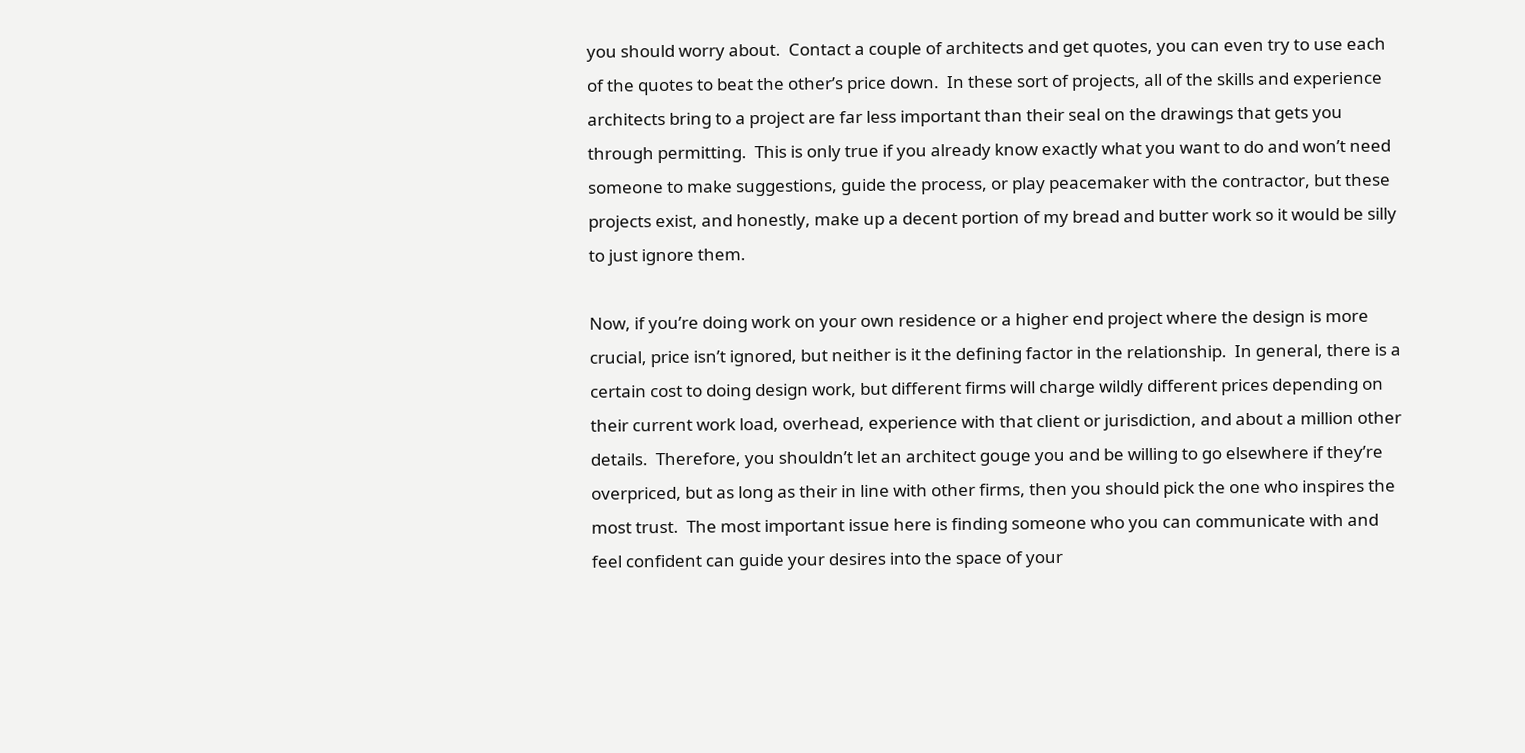you should worry about.  Contact a couple of architects and get quotes, you can even try to use each of the quotes to beat the other’s price down.  In these sort of projects, all of the skills and experience architects bring to a project are far less important than their seal on the drawings that gets you through permitting.  This is only true if you already know exactly what you want to do and won’t need someone to make suggestions, guide the process, or play peacemaker with the contractor, but these projects exist, and honestly, make up a decent portion of my bread and butter work so it would be silly to just ignore them.

Now, if you’re doing work on your own residence or a higher end project where the design is more crucial, price isn’t ignored, but neither is it the defining factor in the relationship.  In general, there is a certain cost to doing design work, but different firms will charge wildly different prices depending on their current work load, overhead, experience with that client or jurisdiction, and about a million other details.  Therefore, you shouldn’t let an architect gouge you and be willing to go elsewhere if they’re overpriced, but as long as their in line with other firms, then you should pick the one who inspires the most trust.  The most important issue here is finding someone who you can communicate with and feel confident can guide your desires into the space of your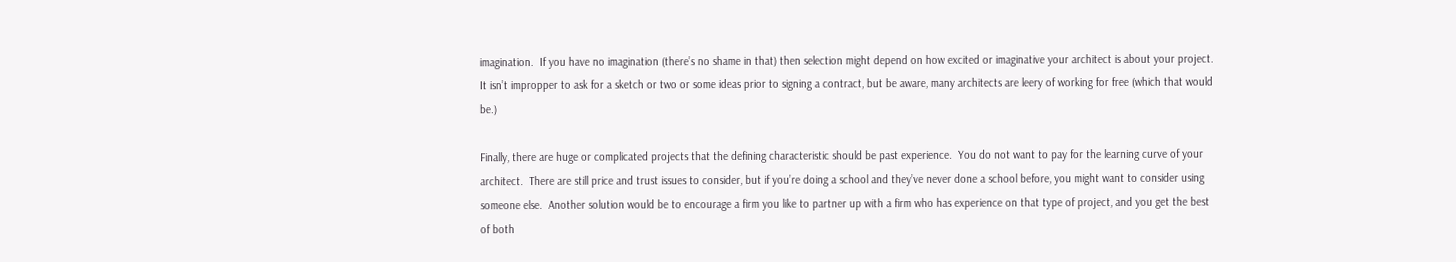imagination.  If you have no imagination (there’s no shame in that) then selection might depend on how excited or imaginative your architect is about your project.  It isn’t impropper to ask for a sketch or two or some ideas prior to signing a contract, but be aware, many architects are leery of working for free (which that would be.)

Finally, there are huge or complicated projects that the defining characteristic should be past experience.  You do not want to pay for the learning curve of your architect.  There are still price and trust issues to consider, but if you’re doing a school and they’ve never done a school before, you might want to consider using someone else.  Another solution would be to encourage a firm you like to partner up with a firm who has experience on that type of project, and you get the best of both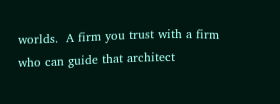worlds.  A firm you trust with a firm who can guide that architect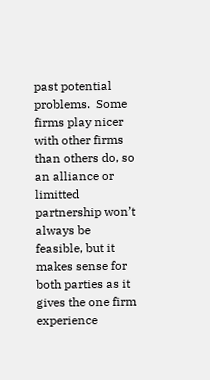past potential problems.  Some firms play nicer with other firms than others do, so an alliance or limitted partnership won’t always be feasible, but it makes sense for both parties as it gives the one firm experience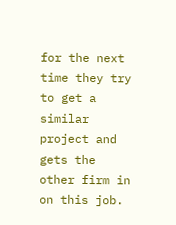for the next time they try to get a similar project and gets the other firm in on this job.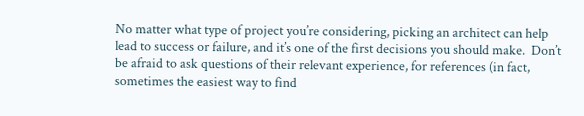No matter what type of project you’re considering, picking an architect can help lead to success or failure, and it’s one of the first decisions you should make.  Don’t be afraid to ask questions of their relevant experience, for references (in fact, sometimes the easiest way to find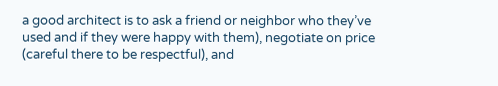a good architect is to ask a friend or neighbor who they’ve used and if they were happy with them), negotiate on price (careful there to be respectful), and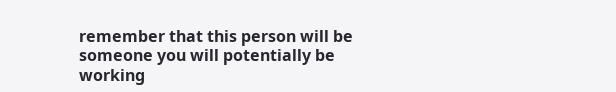remember that this person will be someone you will potentially be working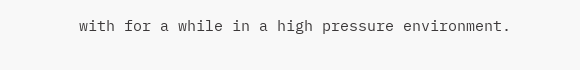with for a while in a high pressure environment.